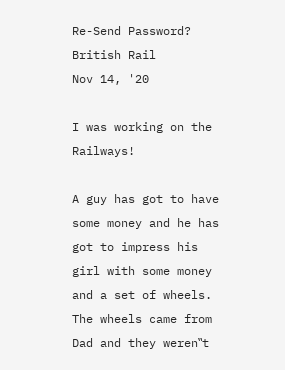Re-Send Password?
British Rail
Nov 14, '20

I was working on the Railways!

A guy has got to have some money and he has got to impress his girl with some money and a set of wheels. The wheels came from Dad and they weren‟t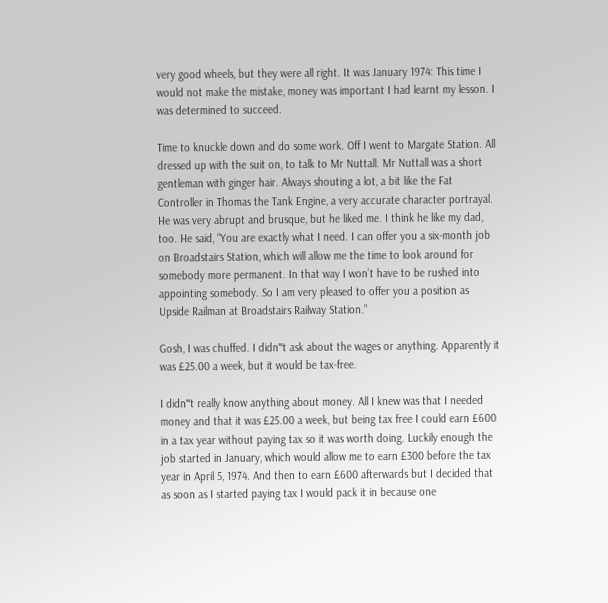very good wheels, but they were all right. It was January 1974: This time I would not make the mistake, money was important I had learnt my lesson. I was determined to succeed.

Time to knuckle down and do some work. Off I went to Margate Station. All dressed up with the suit on, to talk to Mr Nuttall. Mr Nuttall was a short gentleman with ginger hair. Always shouting a lot, a bit like the Fat Controller in Thomas the Tank Engine, a very accurate character portrayal. He was very abrupt and brusque, but he liked me. I think he like my dad, too. He said, “You are exactly what I need. I can offer you a six-month job on Broadstairs Station, which will allow me the time to look around for somebody more permanent. In that way I won’t have to be rushed into appointing somebody. So I am very pleased to offer you a position as Upside Railman at Broadstairs Railway Station.”

Gosh, I was chuffed. I didn‟t ask about the wages or anything. Apparently it was £25.00 a week, but it would be tax-free.

I didn‟t really know anything about money. All I knew was that I needed money and that it was £25.00 a week, but being tax free I could earn £600 in a tax year without paying tax so it was worth doing. Luckily enough the job started in January, which would allow me to earn £300 before the tax year in April 5, 1974. And then to earn £600 afterwards but I decided that as soon as I started paying tax I would pack it in because one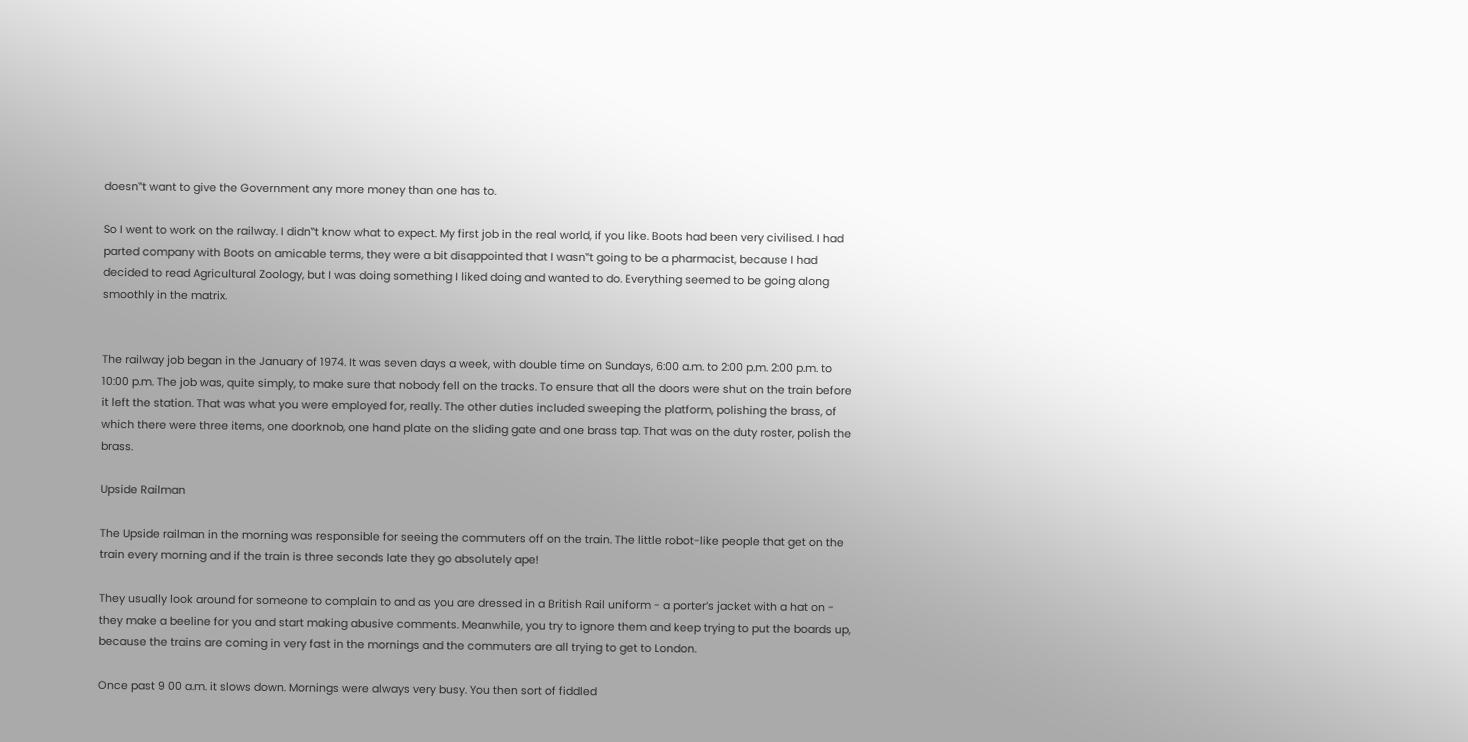doesn‟t want to give the Government any more money than one has to.

So I went to work on the railway. I didn‟t know what to expect. My first job in the real world, if you like. Boots had been very civilised. I had parted company with Boots on amicable terms, they were a bit disappointed that I wasn‟t going to be a pharmacist, because I had decided to read Agricultural Zoology, but I was doing something I liked doing and wanted to do. Everything seemed to be going along smoothly in the matrix.


The railway job began in the January of 1974. It was seven days a week, with double time on Sundays, 6:00 a.m. to 2:00 p.m. 2:00 p.m. to 10:00 p.m. The job was, quite simply, to make sure that nobody fell on the tracks. To ensure that all the doors were shut on the train before it left the station. That was what you were employed for, really. The other duties included sweeping the platform, polishing the brass, of which there were three items, one doorknob, one hand plate on the sliding gate and one brass tap. That was on the duty roster, polish the brass.

Upside Railman

The Upside railman in the morning was responsible for seeing the commuters off on the train. The little robot-like people that get on the train every morning and if the train is three seconds late they go absolutely ape!

They usually look around for someone to complain to and as you are dressed in a British Rail uniform - a porter’s jacket with a hat on - they make a beeline for you and start making abusive comments. Meanwhile, you try to ignore them and keep trying to put the boards up, because the trains are coming in very fast in the mornings and the commuters are all trying to get to London.

Once past 9 00 a.m. it slows down. Mornings were always very busy. You then sort of fiddled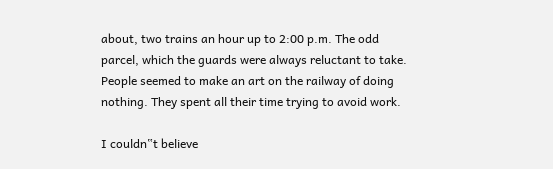about, two trains an hour up to 2:00 p.m. The odd parcel, which the guards were always reluctant to take. People seemed to make an art on the railway of doing nothing. They spent all their time trying to avoid work.

I couldn‟t believe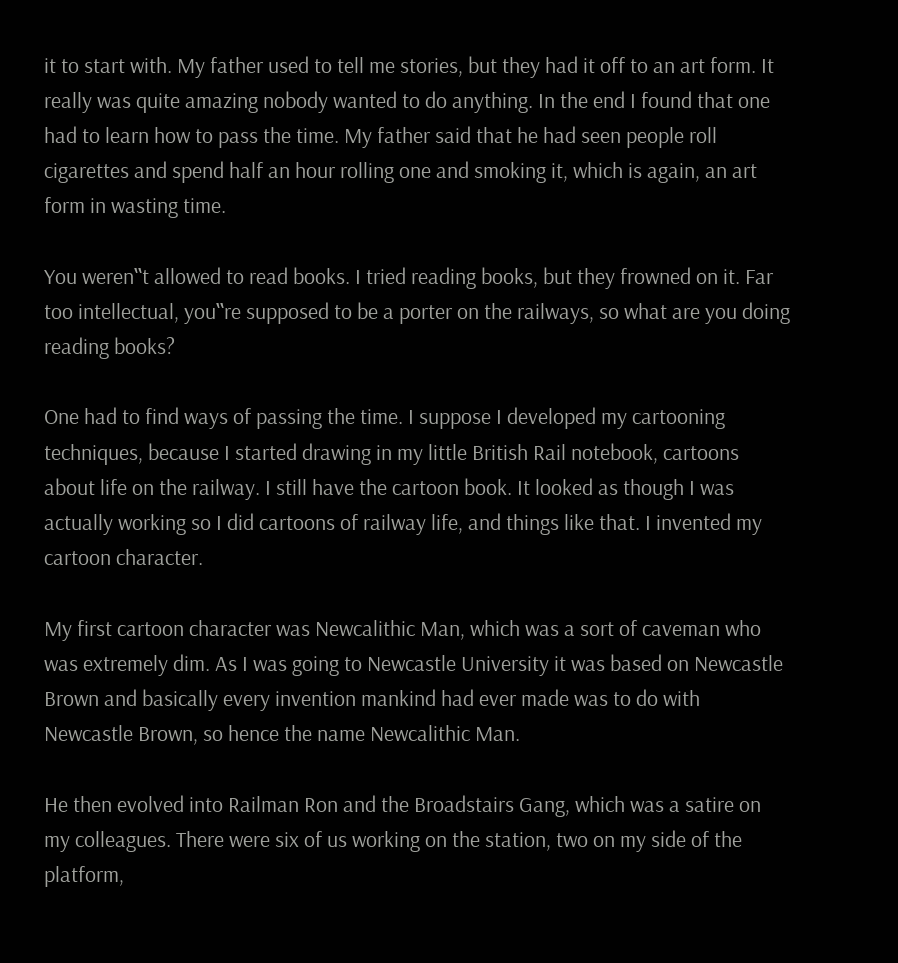it to start with. My father used to tell me stories, but they had it off to an art form. It really was quite amazing nobody wanted to do anything. In the end I found that one had to learn how to pass the time. My father said that he had seen people roll cigarettes and spend half an hour rolling one and smoking it, which is again, an art form in wasting time.

You weren‟t allowed to read books. I tried reading books, but they frowned on it. Far too intellectual, you‟re supposed to be a porter on the railways, so what are you doing reading books?

One had to find ways of passing the time. I suppose I developed my cartooning techniques, because I started drawing in my little British Rail notebook, cartoons about life on the railway. I still have the cartoon book. It looked as though I was actually working so I did cartoons of railway life, and things like that. I invented my cartoon character.

My first cartoon character was Newcalithic Man, which was a sort of caveman who was extremely dim. As I was going to Newcastle University it was based on Newcastle Brown and basically every invention mankind had ever made was to do with Newcastle Brown, so hence the name Newcalithic Man.

He then evolved into Railman Ron and the Broadstairs Gang, which was a satire on my colleagues. There were six of us working on the station, two on my side of the platform,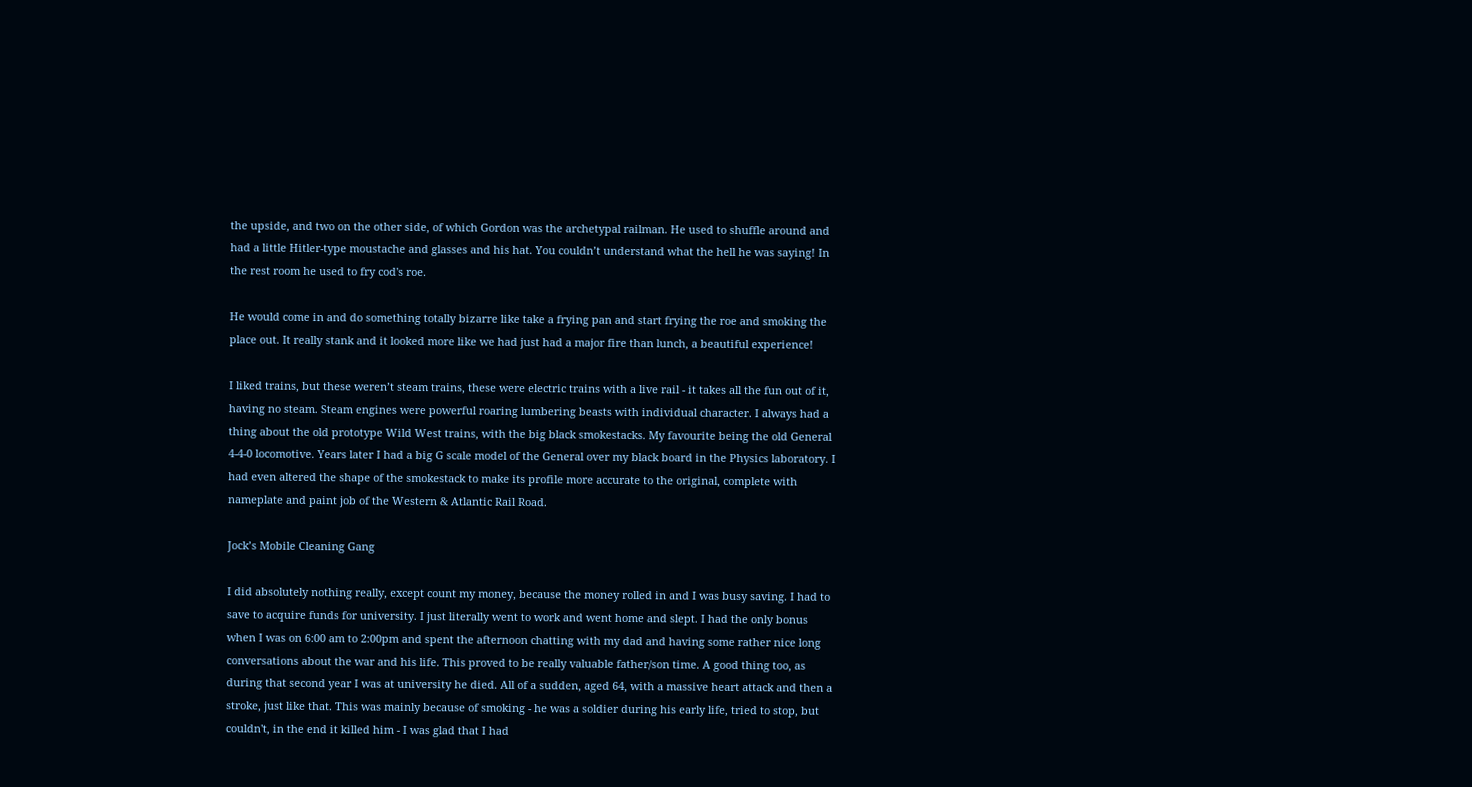the upside, and two on the other side, of which Gordon was the archetypal railman. He used to shuffle around and had a little Hitler-type moustache and glasses and his hat. You couldn’t understand what the hell he was saying! In the rest room he used to fry cod's roe.

He would come in and do something totally bizarre like take a frying pan and start frying the roe and smoking the place out. It really stank and it looked more like we had just had a major fire than lunch, a beautiful experience!

I liked trains, but these weren’t steam trains, these were electric trains with a live rail - it takes all the fun out of it, having no steam. Steam engines were powerful roaring lumbering beasts with individual character. I always had a thing about the old prototype Wild West trains, with the big black smokestacks. My favourite being the old General 4-4-0 locomotive. Years later I had a big G scale model of the General over my black board in the Physics laboratory. I had even altered the shape of the smokestack to make its profile more accurate to the original, complete with nameplate and paint job of the Western & Atlantic Rail Road.

Jock’s Mobile Cleaning Gang

I did absolutely nothing really, except count my money, because the money rolled in and I was busy saving. I had to save to acquire funds for university. I just literally went to work and went home and slept. I had the only bonus when I was on 6:00 am to 2:00pm and spent the afternoon chatting with my dad and having some rather nice long conversations about the war and his life. This proved to be really valuable father/son time. A good thing too, as during that second year I was at university he died. All of a sudden, aged 64, with a massive heart attack and then a stroke, just like that. This was mainly because of smoking - he was a soldier during his early life, tried to stop, but couldn't, in the end it killed him - I was glad that I had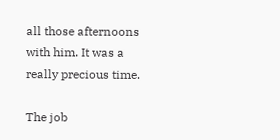all those afternoons with him. It was a really precious time.

The job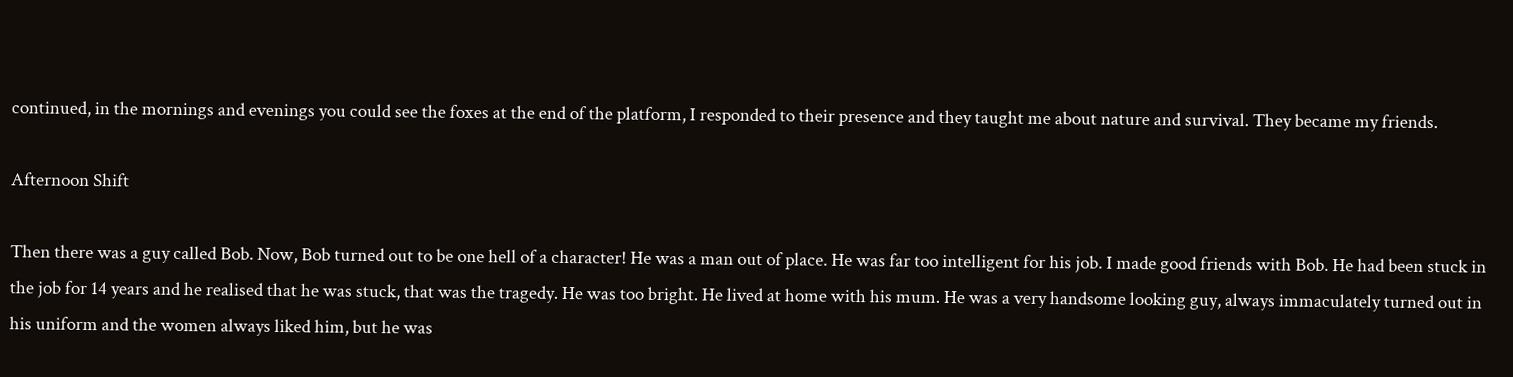continued, in the mornings and evenings you could see the foxes at the end of the platform, I responded to their presence and they taught me about nature and survival. They became my friends.

Afternoon Shift

Then there was a guy called Bob. Now, Bob turned out to be one hell of a character! He was a man out of place. He was far too intelligent for his job. I made good friends with Bob. He had been stuck in the job for 14 years and he realised that he was stuck, that was the tragedy. He was too bright. He lived at home with his mum. He was a very handsome looking guy, always immaculately turned out in his uniform and the women always liked him, but he was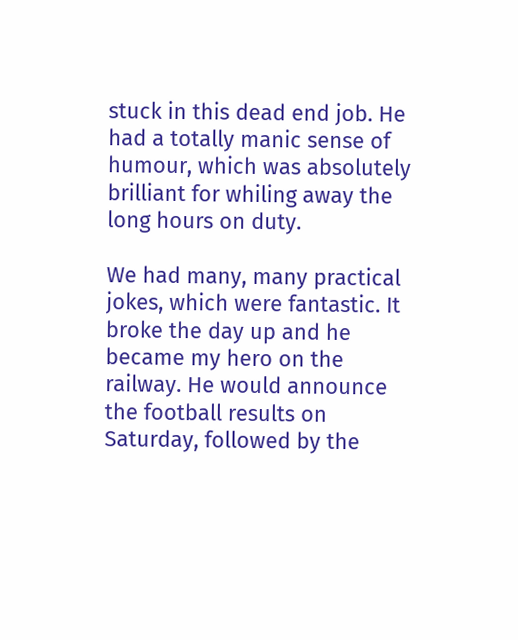stuck in this dead end job. He had a totally manic sense of humour, which was absolutely brilliant for whiling away the long hours on duty.

We had many, many practical jokes, which were fantastic. It broke the day up and he became my hero on the railway. He would announce the football results on Saturday, followed by the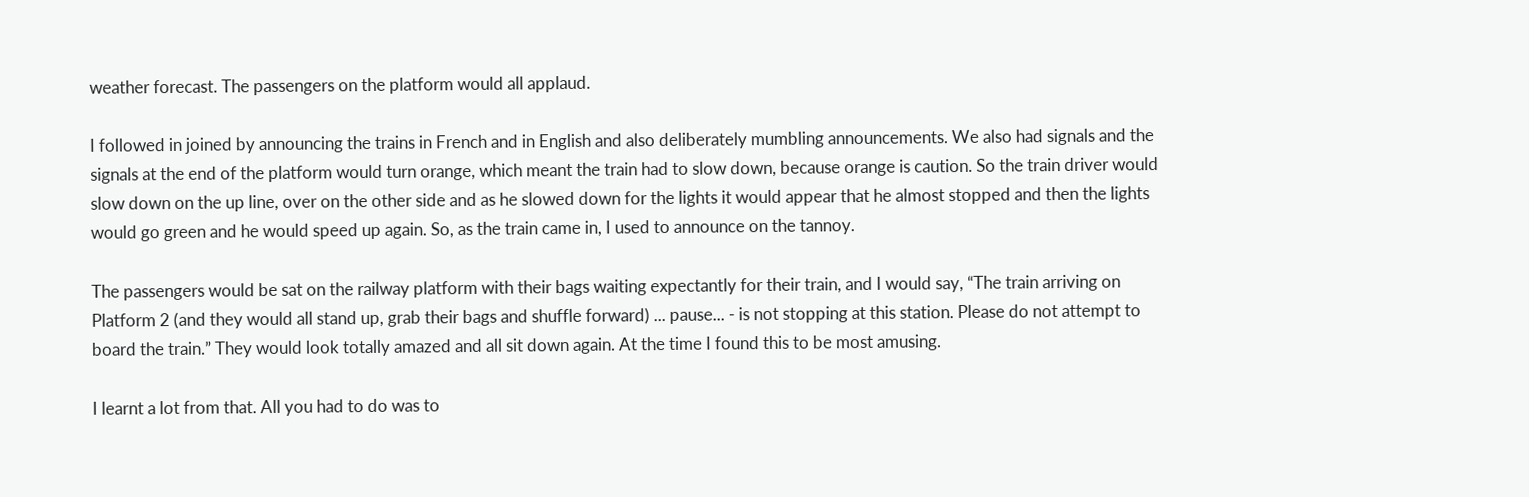weather forecast. The passengers on the platform would all applaud.

I followed in joined by announcing the trains in French and in English and also deliberately mumbling announcements. We also had signals and the signals at the end of the platform would turn orange, which meant the train had to slow down, because orange is caution. So the train driver would slow down on the up line, over on the other side and as he slowed down for the lights it would appear that he almost stopped and then the lights would go green and he would speed up again. So, as the train came in, I used to announce on the tannoy.

The passengers would be sat on the railway platform with their bags waiting expectantly for their train, and I would say, “The train arriving on Platform 2 (and they would all stand up, grab their bags and shuffle forward) ... pause... - is not stopping at this station. Please do not attempt to board the train.” They would look totally amazed and all sit down again. At the time I found this to be most amusing.

I learnt a lot from that. All you had to do was to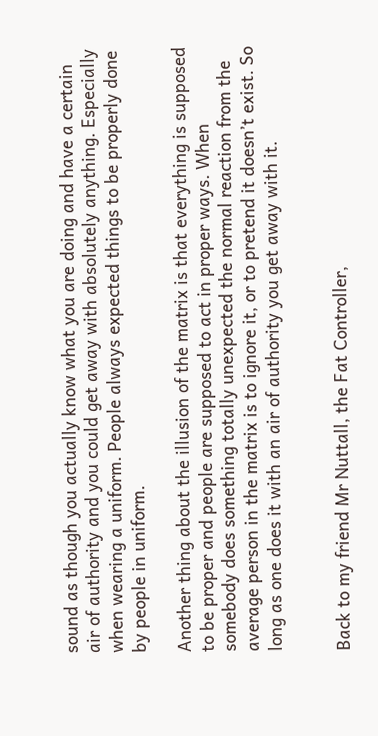sound as though you actually know what you are doing and have a certain air of authority and you could get away with absolutely anything. Especially when wearing a uniform. People always expected things to be properly done by people in uniform.

Another thing about the illusion of the matrix is that everything is supposed to be proper and people are supposed to act in proper ways. When somebody does something totally unexpected the normal reaction from the average person in the matrix is to ignore it, or to pretend it doesn’t exist. So long as one does it with an air of authority you get away with it.


Back to my friend Mr Nuttall, the Fat Controller,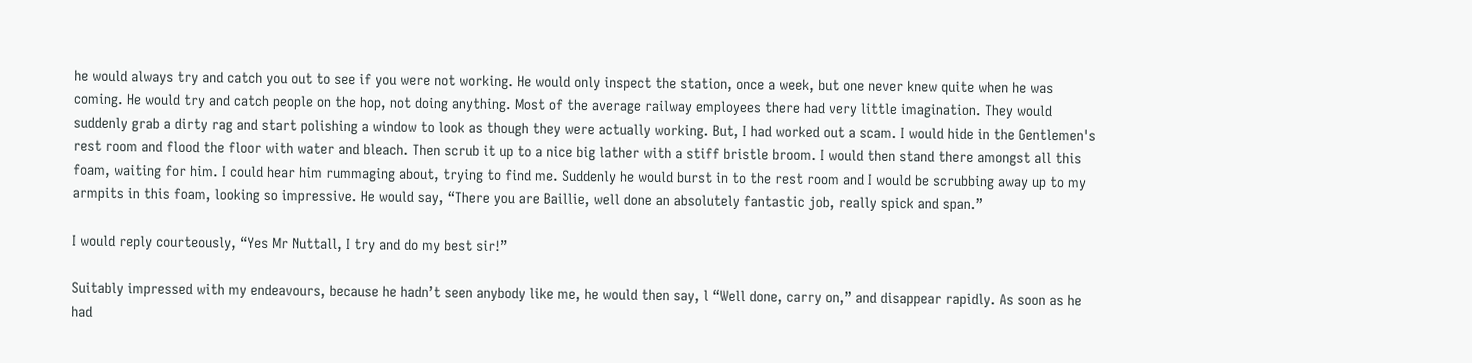he would always try and catch you out to see if you were not working. He would only inspect the station, once a week, but one never knew quite when he was coming. He would try and catch people on the hop, not doing anything. Most of the average railway employees there had very little imagination. They would suddenly grab a dirty rag and start polishing a window to look as though they were actually working. But, I had worked out a scam. I would hide in the Gentlemen's rest room and flood the floor with water and bleach. Then scrub it up to a nice big lather with a stiff bristle broom. I would then stand there amongst all this foam, waiting for him. I could hear him rummaging about, trying to find me. Suddenly he would burst in to the rest room and I would be scrubbing away up to my armpits in this foam, looking so impressive. He would say, “There you are Baillie, well done an absolutely fantastic job, really spick and span.”

I would reply courteously, “Yes Mr Nuttall, I try and do my best sir!”

Suitably impressed with my endeavours, because he hadn’t seen anybody like me, he would then say, l “Well done, carry on,” and disappear rapidly. As soon as he had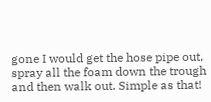gone I would get the hose pipe out, spray all the foam down the trough and then walk out. Simple as that!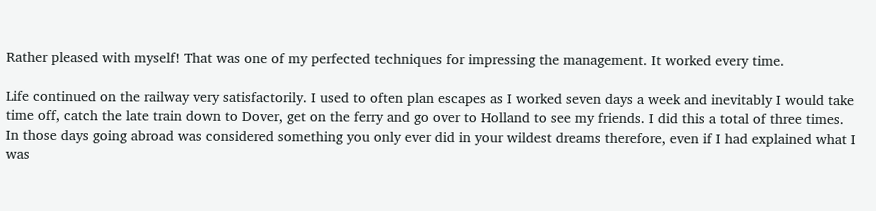Rather pleased with myself! That was one of my perfected techniques for impressing the management. It worked every time.

Life continued on the railway very satisfactorily. I used to often plan escapes as I worked seven days a week and inevitably I would take time off, catch the late train down to Dover, get on the ferry and go over to Holland to see my friends. I did this a total of three times. In those days going abroad was considered something you only ever did in your wildest dreams therefore, even if I had explained what I was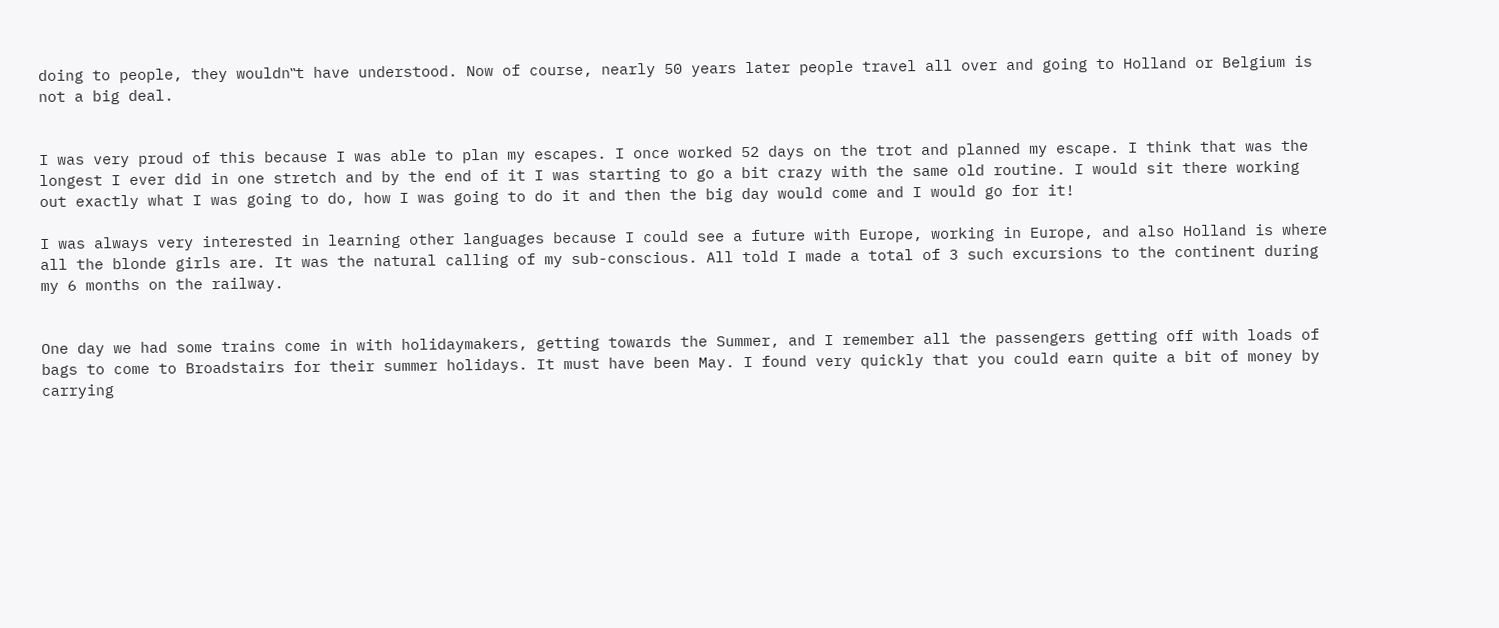doing to people, they wouldn‟t have understood. Now of course, nearly 50 years later people travel all over and going to Holland or Belgium is not a big deal.


I was very proud of this because I was able to plan my escapes. I once worked 52 days on the trot and planned my escape. I think that was the longest I ever did in one stretch and by the end of it I was starting to go a bit crazy with the same old routine. I would sit there working out exactly what I was going to do, how I was going to do it and then the big day would come and I would go for it!

I was always very interested in learning other languages because I could see a future with Europe, working in Europe, and also Holland is where all the blonde girls are. It was the natural calling of my sub-conscious. All told I made a total of 3 such excursions to the continent during my 6 months on the railway.


One day we had some trains come in with holidaymakers, getting towards the Summer, and I remember all the passengers getting off with loads of bags to come to Broadstairs for their summer holidays. It must have been May. I found very quickly that you could earn quite a bit of money by carrying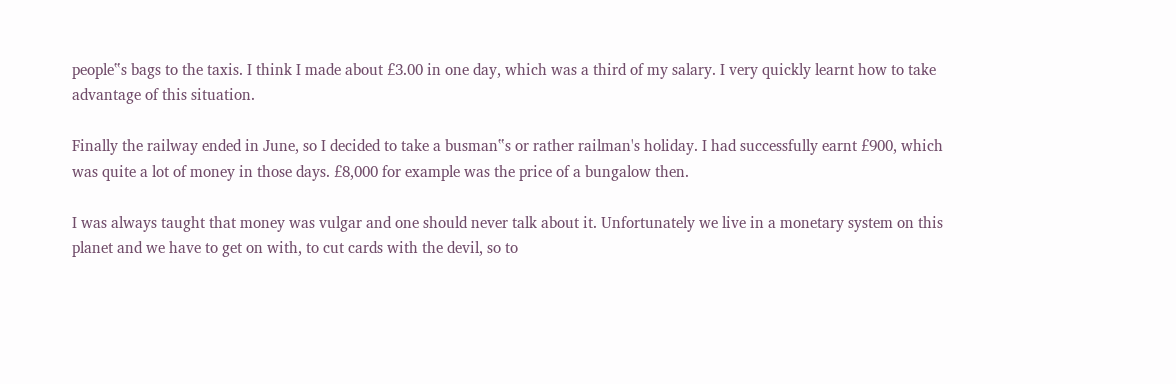people‟s bags to the taxis. I think I made about £3.00 in one day, which was a third of my salary. I very quickly learnt how to take advantage of this situation.

Finally the railway ended in June, so I decided to take a busman‟s or rather railman's holiday. I had successfully earnt £900, which was quite a lot of money in those days. £8,000 for example was the price of a bungalow then.

I was always taught that money was vulgar and one should never talk about it. Unfortunately we live in a monetary system on this planet and we have to get on with, to cut cards with the devil, so to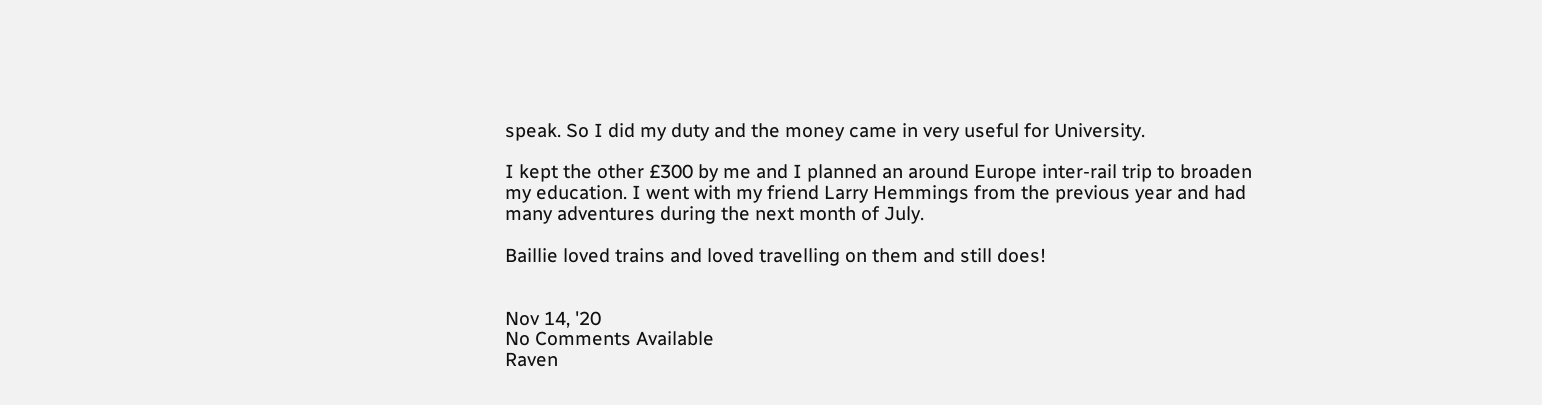speak. So I did my duty and the money came in very useful for University.

I kept the other £300 by me and I planned an around Europe inter-rail trip to broaden my education. I went with my friend Larry Hemmings from the previous year and had many adventures during the next month of July.

Baillie loved trains and loved travelling on them and still does!


Nov 14, '20
No Comments Available
Raven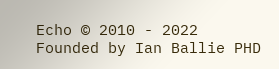Echo © 2010 - 2022
Founded by Ian Ballie PHD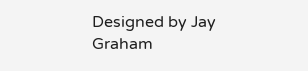Designed by Jay Graham